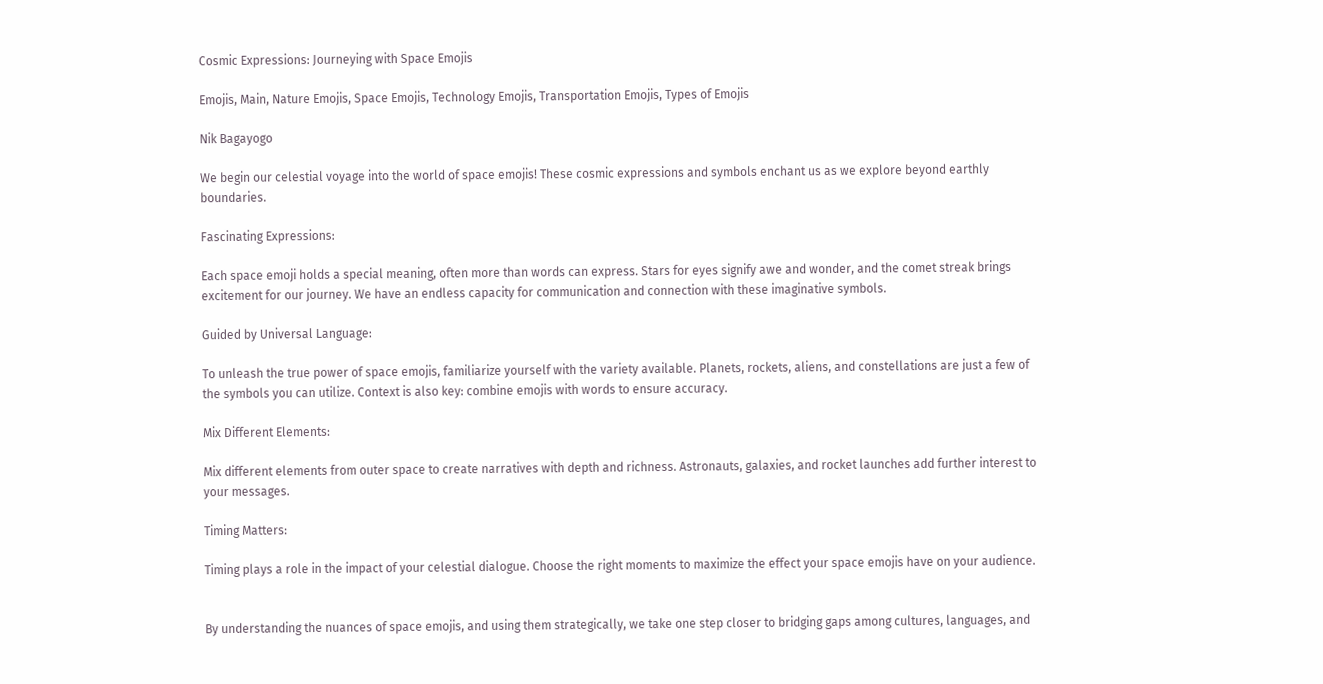Cosmic Expressions: Journeying with Space Emojis

Emojis, Main, Nature Emojis, Space Emojis, Technology Emojis, Transportation Emojis, Types of Emojis

Nik Bagayogo

We begin our celestial voyage into the world of space emojis! These cosmic expressions and symbols enchant us as we explore beyond earthly boundaries.

Fascinating Expressions:

Each space emoji holds a special meaning, often more than words can express. Stars for eyes signify awe and wonder, and the comet streak brings excitement for our journey. We have an endless capacity for communication and connection with these imaginative symbols.

Guided by Universal Language:

To unleash the true power of space emojis, familiarize yourself with the variety available. Planets, rockets, aliens, and constellations are just a few of the symbols you can utilize. Context is also key: combine emojis with words to ensure accuracy.

Mix Different Elements:

Mix different elements from outer space to create narratives with depth and richness. Astronauts, galaxies, and rocket launches add further interest to your messages.

Timing Matters:

Timing plays a role in the impact of your celestial dialogue. Choose the right moments to maximize the effect your space emojis have on your audience.


By understanding the nuances of space emojis, and using them strategically, we take one step closer to bridging gaps among cultures, languages, and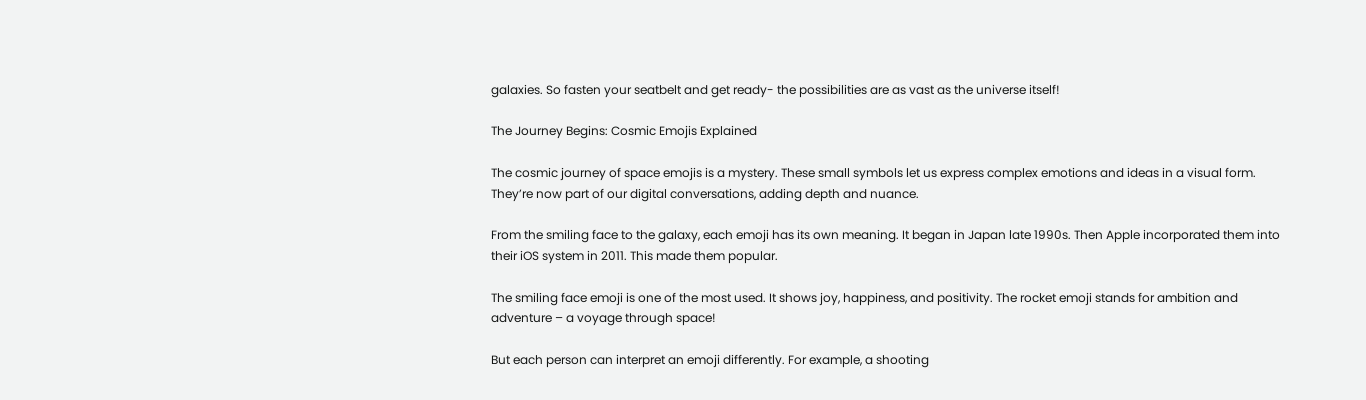galaxies. So fasten your seatbelt and get ready- the possibilities are as vast as the universe itself!

The Journey Begins: Cosmic Emojis Explained

The cosmic journey of space emojis is a mystery. These small symbols let us express complex emotions and ideas in a visual form. They’re now part of our digital conversations, adding depth and nuance.

From the smiling face to the galaxy, each emoji has its own meaning. It began in Japan late 1990s. Then Apple incorporated them into their iOS system in 2011. This made them popular.

The smiling face emoji is one of the most used. It shows joy, happiness, and positivity. The rocket emoji stands for ambition and adventure – a voyage through space!

But each person can interpret an emoji differently. For example, a shooting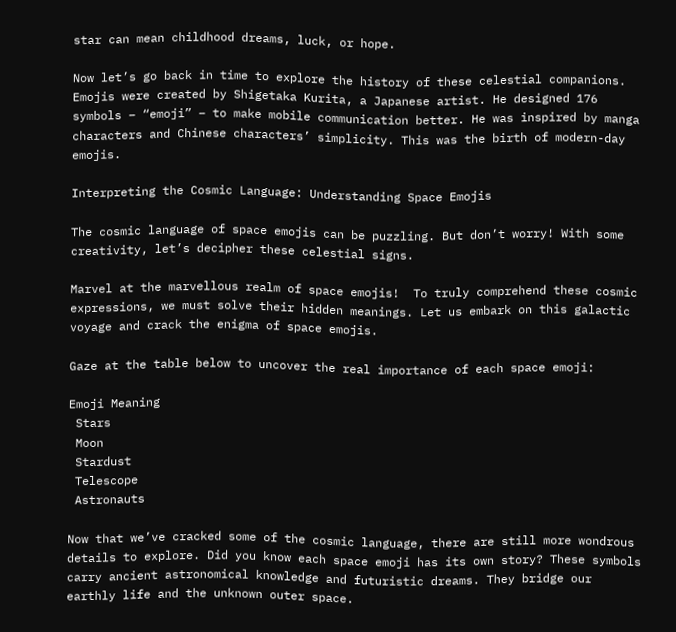star can mean childhood dreams, luck, or hope.

Now let’s go back in time to explore the history of these celestial companions. Emojis were created by Shigetaka Kurita, a Japanese artist. He designed 176 symbols – “emoji” – to make mobile communication better. He was inspired by manga characters and Chinese characters’ simplicity. This was the birth of modern-day emojis.

Interpreting the Cosmic Language: Understanding Space Emojis

The cosmic language of space emojis can be puzzling. But don’t worry! With some creativity, let’s decipher these celestial signs.

Marvel at the marvellous realm of space emojis!  To truly comprehend these cosmic expressions, we must solve their hidden meanings. Let us embark on this galactic voyage and crack the enigma of space emojis.

Gaze at the table below to uncover the real importance of each space emoji:

Emoji Meaning
 Stars
 Moon
 Stardust
 Telescope
 Astronauts

Now that we’ve cracked some of the cosmic language, there are still more wondrous details to explore. Did you know each space emoji has its own story? These symbols carry ancient astronomical knowledge and futuristic dreams. They bridge our earthly life and the unknown outer space.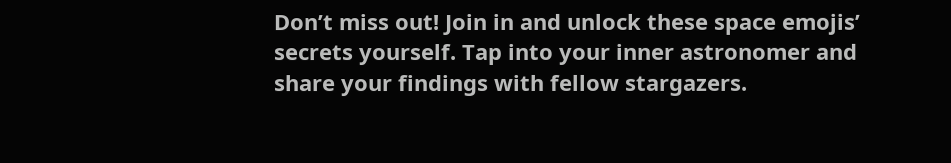Don’t miss out! Join in and unlock these space emojis’ secrets yourself. Tap into your inner astronomer and share your findings with fellow stargazers.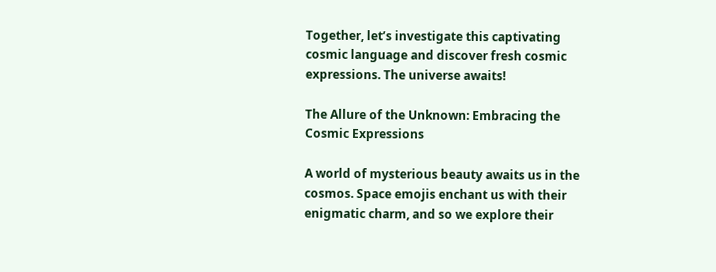Together, let’s investigate this captivating cosmic language and discover fresh cosmic expressions. The universe awaits!

The Allure of the Unknown: Embracing the Cosmic Expressions

A world of mysterious beauty awaits us in the cosmos. Space emojis enchant us with their enigmatic charm, and so we explore their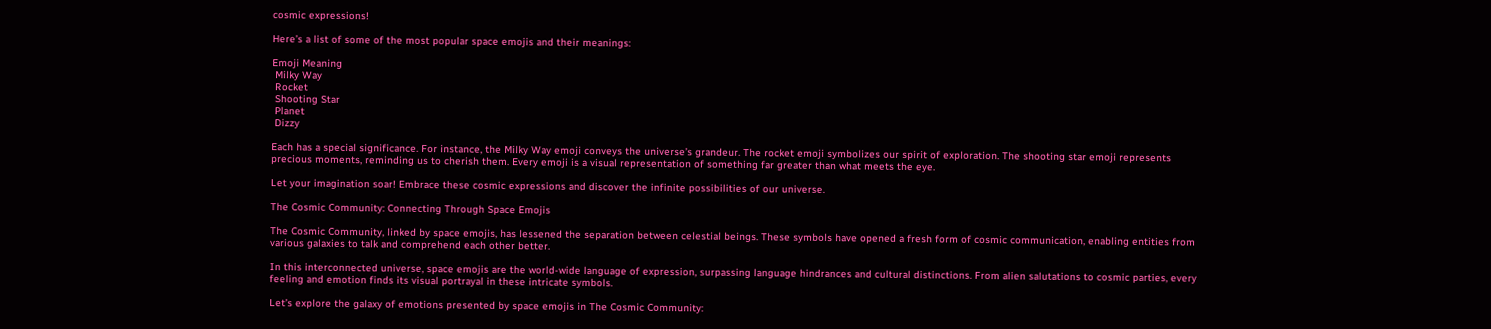cosmic expressions!

Here’s a list of some of the most popular space emojis and their meanings:

Emoji Meaning
 Milky Way
 Rocket
 Shooting Star
 Planet
 Dizzy

Each has a special significance. For instance, the Milky Way emoji conveys the universe’s grandeur. The rocket emoji symbolizes our spirit of exploration. The shooting star emoji represents precious moments, reminding us to cherish them. Every emoji is a visual representation of something far greater than what meets the eye.

Let your imagination soar! Embrace these cosmic expressions and discover the infinite possibilities of our universe.

The Cosmic Community: Connecting Through Space Emojis

The Cosmic Community, linked by space emojis, has lessened the separation between celestial beings. These symbols have opened a fresh form of cosmic communication, enabling entities from various galaxies to talk and comprehend each other better.

In this interconnected universe, space emojis are the world-wide language of expression, surpassing language hindrances and cultural distinctions. From alien salutations to cosmic parties, every feeling and emotion finds its visual portrayal in these intricate symbols.

Let’s explore the galaxy of emotions presented by space emojis in The Cosmic Community: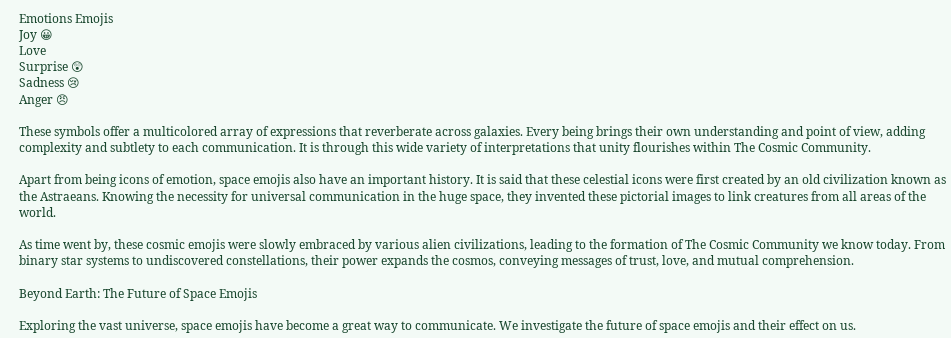Emotions Emojis
Joy 😀
Love
Surprise 😲
Sadness 😢
Anger 😠

These symbols offer a multicolored array of expressions that reverberate across galaxies. Every being brings their own understanding and point of view, adding complexity and subtlety to each communication. It is through this wide variety of interpretations that unity flourishes within The Cosmic Community.

Apart from being icons of emotion, space emojis also have an important history. It is said that these celestial icons were first created by an old civilization known as the Astraeans. Knowing the necessity for universal communication in the huge space, they invented these pictorial images to link creatures from all areas of the world.

As time went by, these cosmic emojis were slowly embraced by various alien civilizations, leading to the formation of The Cosmic Community we know today. From binary star systems to undiscovered constellations, their power expands the cosmos, conveying messages of trust, love, and mutual comprehension.

Beyond Earth: The Future of Space Emojis

Exploring the vast universe, space emojis have become a great way to communicate. We investigate the future of space emojis and their effect on us.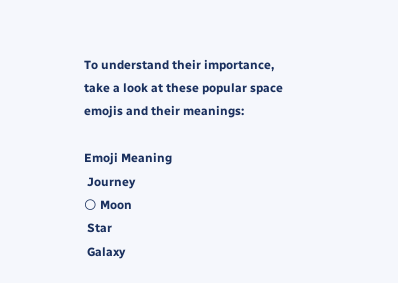To understand their importance, take a look at these popular space emojis and their meanings:

Emoji Meaning
 Journey
🌕 Moon
 Star
 Galaxy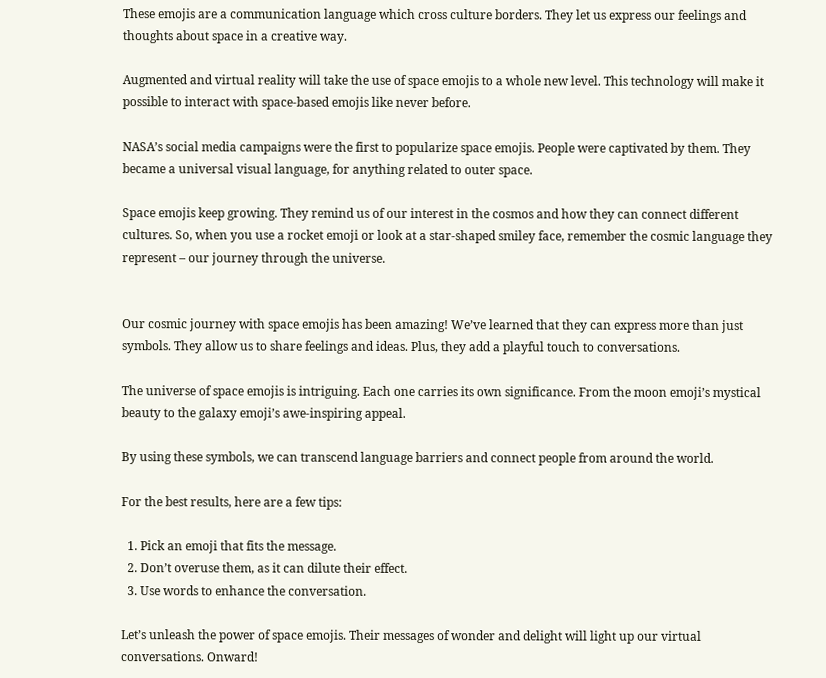These emojis are a communication language which cross culture borders. They let us express our feelings and thoughts about space in a creative way.

Augmented and virtual reality will take the use of space emojis to a whole new level. This technology will make it possible to interact with space-based emojis like never before.

NASA’s social media campaigns were the first to popularize space emojis. People were captivated by them. They became a universal visual language, for anything related to outer space.

Space emojis keep growing. They remind us of our interest in the cosmos and how they can connect different cultures. So, when you use a rocket emoji or look at a star-shaped smiley face, remember the cosmic language they represent – our journey through the universe.


Our cosmic journey with space emojis has been amazing! We’ve learned that they can express more than just symbols. They allow us to share feelings and ideas. Plus, they add a playful touch to conversations.

The universe of space emojis is intriguing. Each one carries its own significance. From the moon emoji’s mystical beauty to the galaxy emoji’s awe-inspiring appeal.

By using these symbols, we can transcend language barriers and connect people from around the world.

For the best results, here are a few tips:

  1. Pick an emoji that fits the message.
  2. Don’t overuse them, as it can dilute their effect.
  3. Use words to enhance the conversation.

Let’s unleash the power of space emojis. Their messages of wonder and delight will light up our virtual conversations. Onward!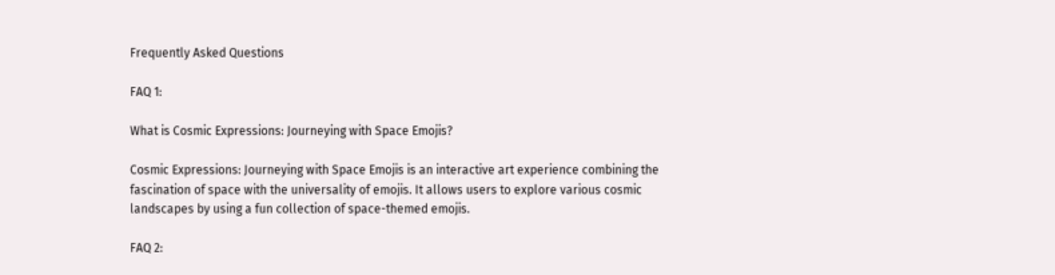Frequently Asked Questions

FAQ 1:

What is Cosmic Expressions: Journeying with Space Emojis?

Cosmic Expressions: Journeying with Space Emojis is an interactive art experience combining the fascination of space with the universality of emojis. It allows users to explore various cosmic landscapes by using a fun collection of space-themed emojis.

FAQ 2: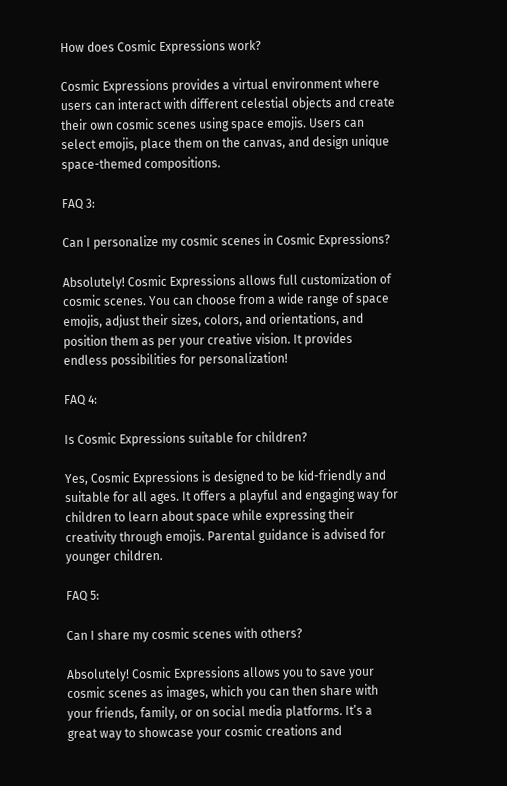How does Cosmic Expressions work?

Cosmic Expressions provides a virtual environment where users can interact with different celestial objects and create their own cosmic scenes using space emojis. Users can select emojis, place them on the canvas, and design unique space-themed compositions.

FAQ 3:

Can I personalize my cosmic scenes in Cosmic Expressions?

Absolutely! Cosmic Expressions allows full customization of cosmic scenes. You can choose from a wide range of space emojis, adjust their sizes, colors, and orientations, and position them as per your creative vision. It provides endless possibilities for personalization!

FAQ 4:

Is Cosmic Expressions suitable for children?

Yes, Cosmic Expressions is designed to be kid-friendly and suitable for all ages. It offers a playful and engaging way for children to learn about space while expressing their creativity through emojis. Parental guidance is advised for younger children.

FAQ 5:

Can I share my cosmic scenes with others?

Absolutely! Cosmic Expressions allows you to save your cosmic scenes as images, which you can then share with your friends, family, or on social media platforms. It’s a great way to showcase your cosmic creations and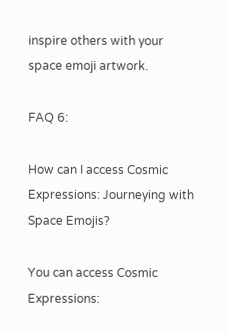inspire others with your space emoji artwork.

FAQ 6:

How can I access Cosmic Expressions: Journeying with Space Emojis?

You can access Cosmic Expressions: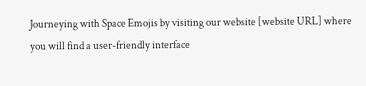Journeying with Space Emojis by visiting our website [website URL] where you will find a user-friendly interface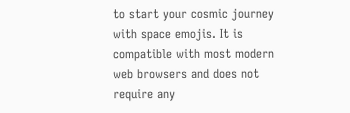to start your cosmic journey with space emojis. It is compatible with most modern web browsers and does not require any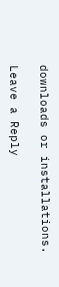downloads or installations.

Leave a Reply